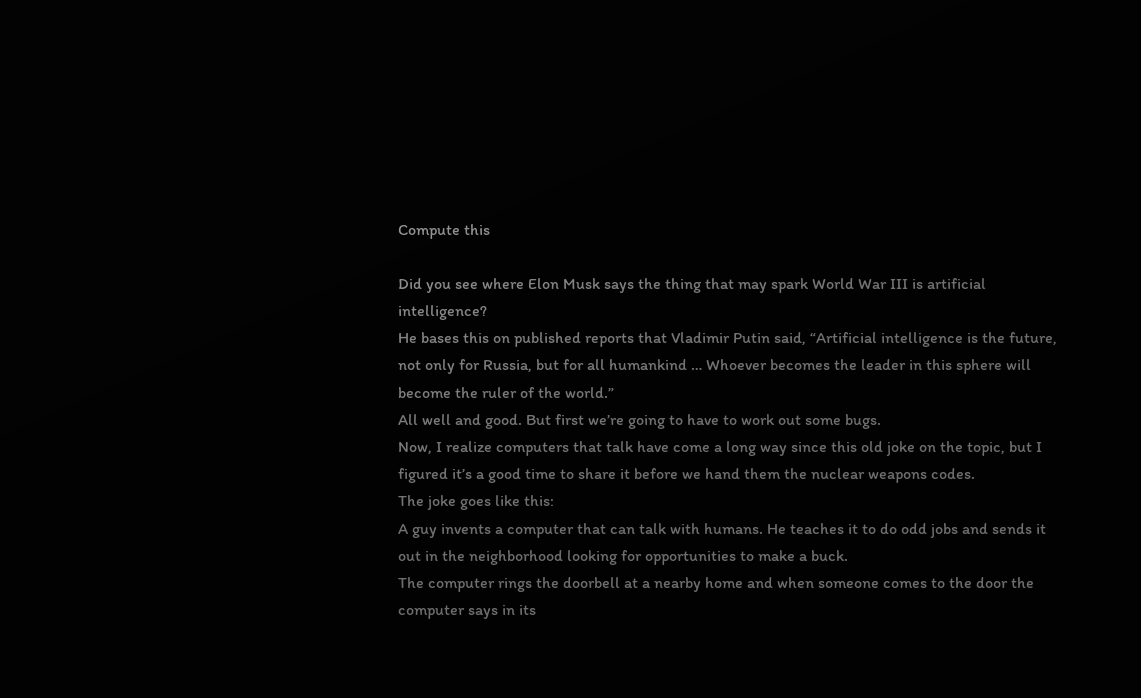Compute this

Did you see where Elon Musk says the thing that may spark World War III is artificial intelligence?
He bases this on published reports that Vladimir Putin said, “Artificial intelligence is the future, not only for Russia, but for all humankind … Whoever becomes the leader in this sphere will become the ruler of the world.”
All well and good. But first we’re going to have to work out some bugs.
Now, I realize computers that talk have come a long way since this old joke on the topic, but I figured it’s a good time to share it before we hand them the nuclear weapons codes.
The joke goes like this:
A guy invents a computer that can talk with humans. He teaches it to do odd jobs and sends it out in the neighborhood looking for opportunities to make a buck.
The computer rings the doorbell at a nearby home and when someone comes to the door the computer says in its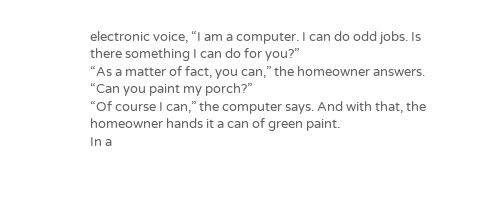electronic voice, “I am a computer. I can do odd jobs. Is there something I can do for you?”
“As a matter of fact, you can,” the homeowner answers. “Can you paint my porch?”
“Of course I can,” the computer says. And with that, the homeowner hands it a can of green paint.
In a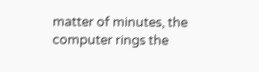matter of minutes, the computer rings the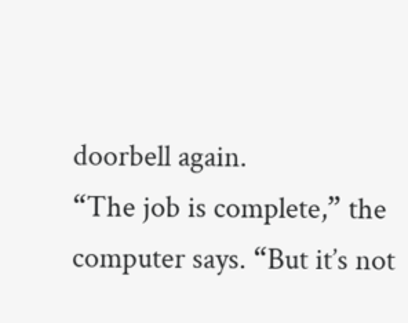doorbell again.
“The job is complete,” the computer says. “But it’s not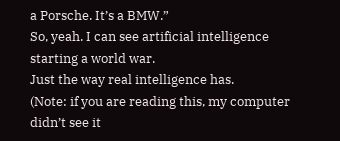a Porsche. It’s a BMW.”
So, yeah. I can see artificial intelligence starting a world war.
Just the way real intelligence has.
(Note: if you are reading this, my computer didn’t see it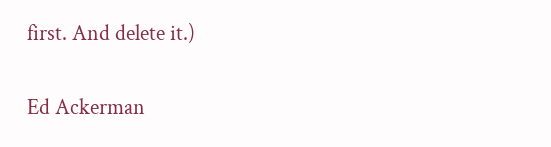first. And delete it.)

Ed Ackerman